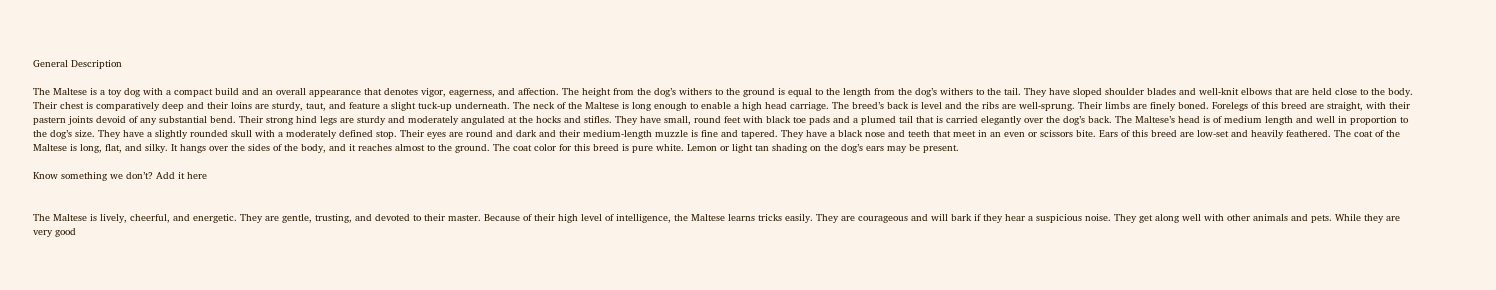General Description

The Maltese is a toy dog with a compact build and an overall appearance that denotes vigor, eagerness, and affection. The height from the dog’s withers to the ground is equal to the length from the dog’s withers to the tail. They have sloped shoulder blades and well-knit elbows that are held close to the body. Their chest is comparatively deep and their loins are sturdy, taut, and feature a slight tuck-up underneath. The neck of the Maltese is long enough to enable a high head carriage. The breed’s back is level and the ribs are well-sprung. Their limbs are finely boned. Forelegs of this breed are straight, with their pastern joints devoid of any substantial bend. Their strong hind legs are sturdy and moderately angulated at the hocks and stifles. They have small, round feet with black toe pads and a plumed tail that is carried elegantly over the dog’s back. The Maltese’s head is of medium length and well in proportion to the dog’s size. They have a slightly rounded skull with a moderately defined stop. Their eyes are round and dark and their medium-length muzzle is fine and tapered. They have a black nose and teeth that meet in an even or scissors bite. Ears of this breed are low-set and heavily feathered. The coat of the Maltese is long, flat, and silky. It hangs over the sides of the body, and it reaches almost to the ground. The coat color for this breed is pure white. Lemon or light tan shading on the dog’s ears may be present.

Know something we don’t? Add it here


The Maltese is lively, cheerful, and energetic. They are gentle, trusting, and devoted to their master. Because of their high level of intelligence, the Maltese learns tricks easily. They are courageous and will bark if they hear a suspicious noise. They get along well with other animals and pets. While they are very good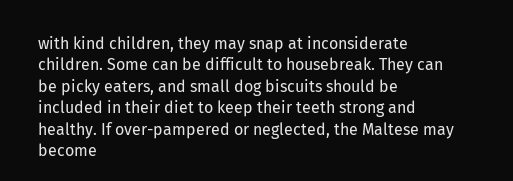with kind children, they may snap at inconsiderate children. Some can be difficult to housebreak. They can be picky eaters, and small dog biscuits should be included in their diet to keep their teeth strong and healthy. If over-pampered or neglected, the Maltese may become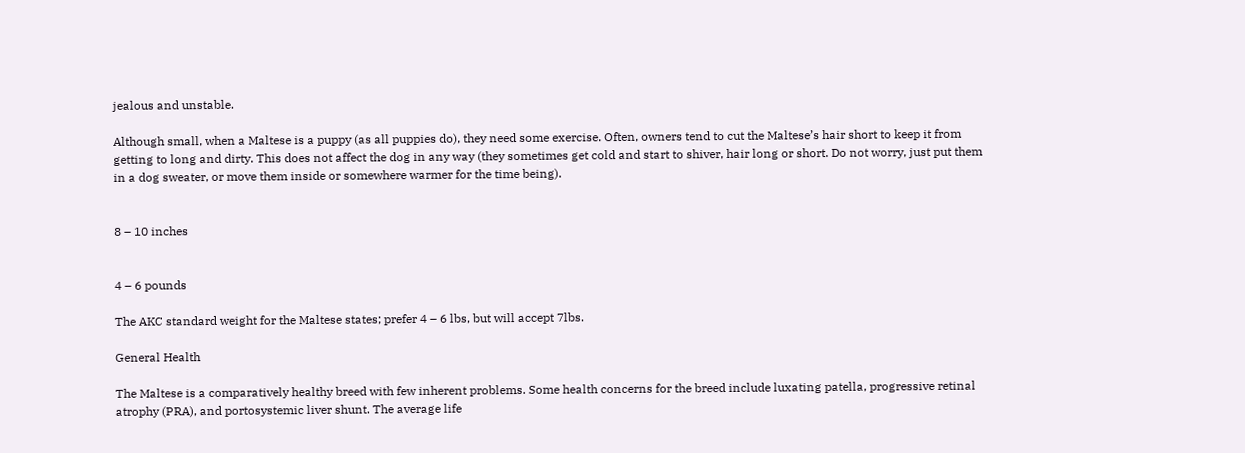jealous and unstable.

Although small, when a Maltese is a puppy (as all puppies do), they need some exercise. Often, owners tend to cut the Maltese’s hair short to keep it from getting to long and dirty. This does not affect the dog in any way (they sometimes get cold and start to shiver, hair long or short. Do not worry, just put them in a dog sweater, or move them inside or somewhere warmer for the time being).


8 – 10 inches


4 – 6 pounds

The AKC standard weight for the Maltese states; prefer 4 – 6 lbs, but will accept 7lbs.

General Health

The Maltese is a comparatively healthy breed with few inherent problems. Some health concerns for the breed include luxating patella, progressive retinal atrophy (PRA), and portosystemic liver shunt. The average life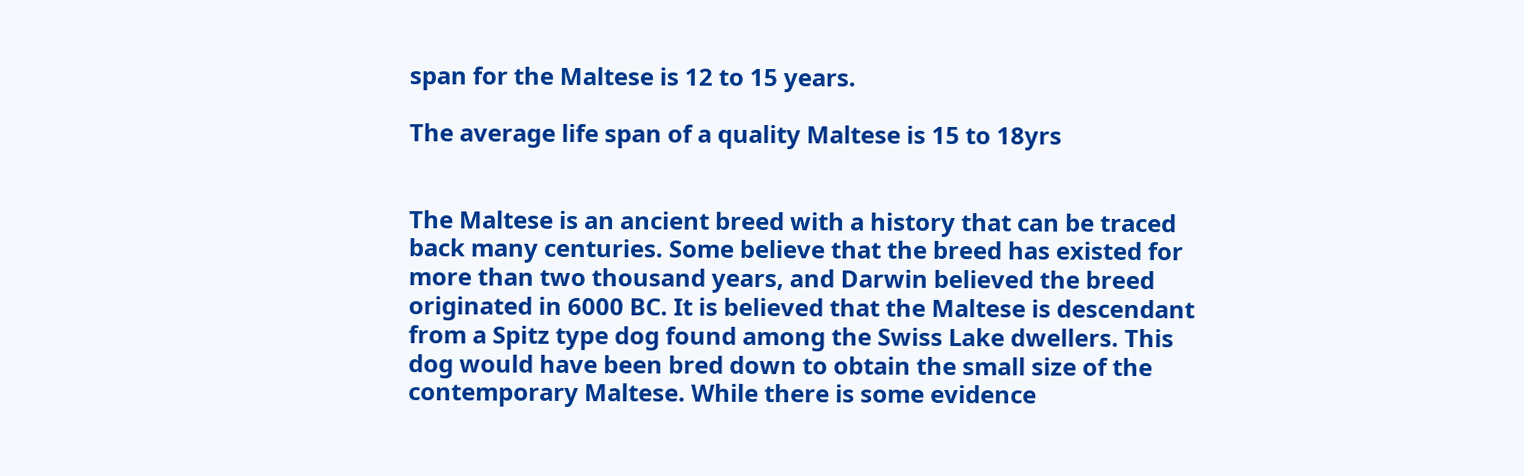span for the Maltese is 12 to 15 years.

The average life span of a quality Maltese is 15 to 18yrs


The Maltese is an ancient breed with a history that can be traced back many centuries. Some believe that the breed has existed for more than two thousand years, and Darwin believed the breed originated in 6000 BC. It is believed that the Maltese is descendant from a Spitz type dog found among the Swiss Lake dwellers. This dog would have been bred down to obtain the small size of the contemporary Maltese. While there is some evidence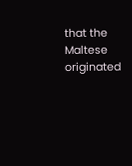that the Maltese originated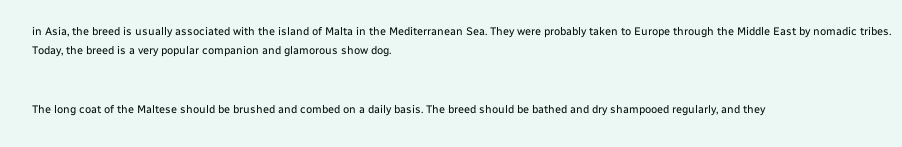in Asia, the breed is usually associated with the island of Malta in the Mediterranean Sea. They were probably taken to Europe through the Middle East by nomadic tribes. Today, the breed is a very popular companion and glamorous show dog.


The long coat of the Maltese should be brushed and combed on a daily basis. The breed should be bathed and dry shampooed regularly, and they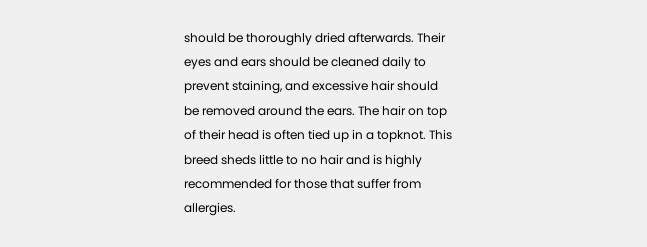should be thoroughly dried afterwards. Their eyes and ears should be cleaned daily to prevent staining, and excessive hair should be removed around the ears. The hair on top of their head is often tied up in a topknot. This breed sheds little to no hair and is highly recommended for those that suffer from allergies.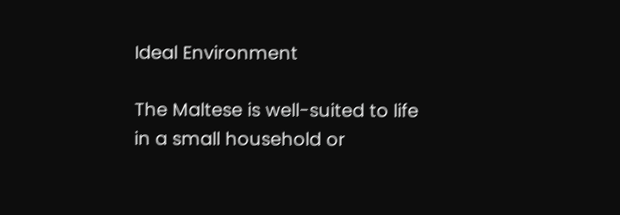Ideal Environment

The Maltese is well-suited to life in a small household or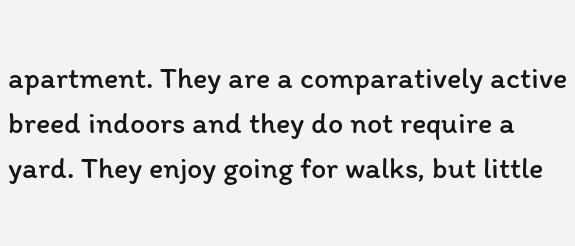apartment. They are a comparatively active breed indoors and they do not require a yard. They enjoy going for walks, but little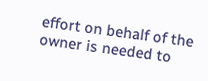effort on behalf of the owner is needed to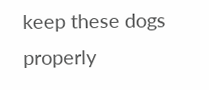keep these dogs properly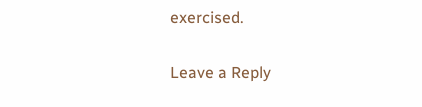exercised.

Leave a Reply